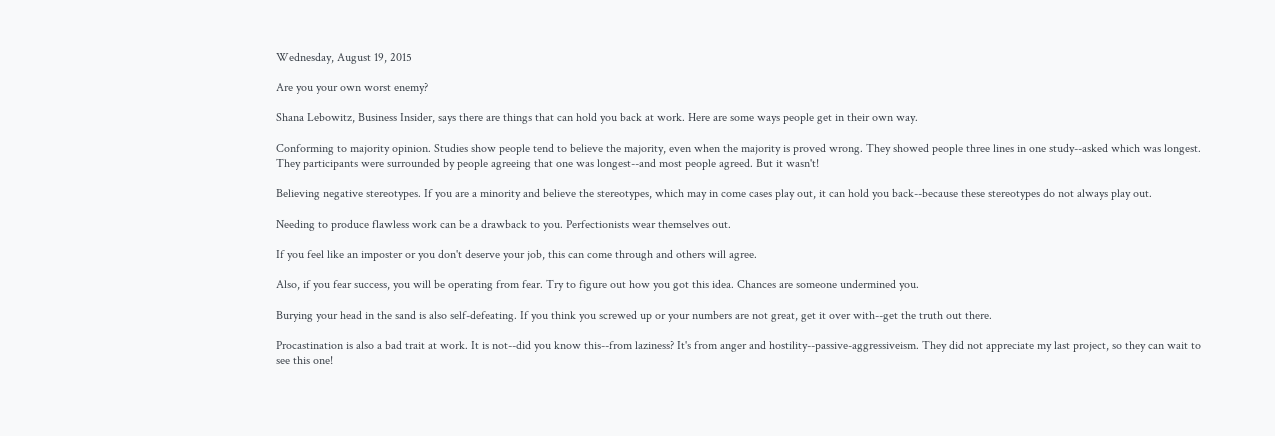Wednesday, August 19, 2015

Are you your own worst enemy?

Shana Lebowitz, Business Insider, says there are things that can hold you back at work. Here are some ways people get in their own way.

Conforming to majority opinion. Studies show people tend to believe the majority, even when the majority is proved wrong. They showed people three lines in one study--asked which was longest. They participants were surrounded by people agreeing that one was longest--and most people agreed. But it wasn't!

Believing negative stereotypes. If you are a minority and believe the stereotypes, which may in come cases play out, it can hold you back--because these stereotypes do not always play out.

Needing to produce flawless work can be a drawback to you. Perfectionists wear themselves out.

If you feel like an imposter or you don't deserve your job, this can come through and others will agree.

Also, if you fear success, you will be operating from fear. Try to figure out how you got this idea. Chances are someone undermined you.

Burying your head in the sand is also self-defeating. If you think you screwed up or your numbers are not great, get it over with--get the truth out there.

Procastination is also a bad trait at work. It is not--did you know this--from laziness? It's from anger and hostility--passive-aggressiveism. They did not appreciate my last project, so they can wait to see this one!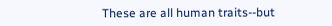These are all human traits--but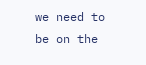we need to be on the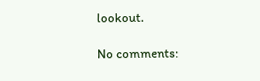lookout.

No comments: